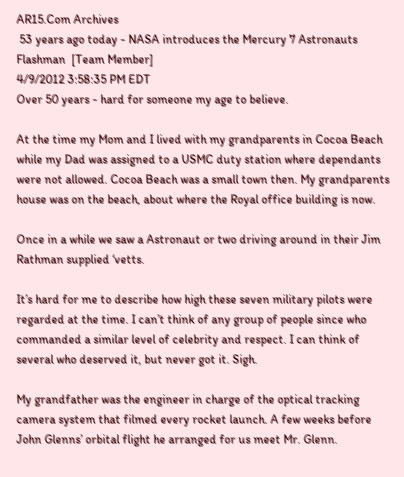AR15.Com Archives
 53 years ago today - NASA introduces the Mercury 7 Astronauts
Flashman  [Team Member]
4/9/2012 3:58:35 PM EDT
Over 50 years - hard for someone my age to believe.

At the time my Mom and I lived with my grandparents in Cocoa Beach while my Dad was assigned to a USMC duty station where dependants were not allowed. Cocoa Beach was a small town then. My grandparents house was on the beach, about where the Royal office building is now.

Once in a while we saw a Astronaut or two driving around in their Jim Rathman supplied ‘vetts.

It’s hard for me to describe how high these seven military pilots were regarded at the time. I can’t think of any group of people since who commanded a similar level of celebrity and respect. I can think of several who deserved it, but never got it. Sigh.

My grandfather was the engineer in charge of the optical tracking camera system that filmed every rocket launch. A few weeks before John Glenns’ orbital flight he arranged for us meet Mr. Glenn.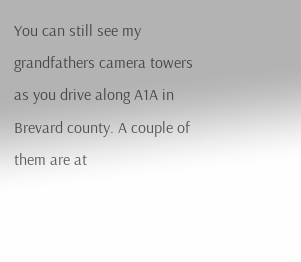You can still see my grandfathers camera towers as you drive along A1A in Brevard county. A couple of them are at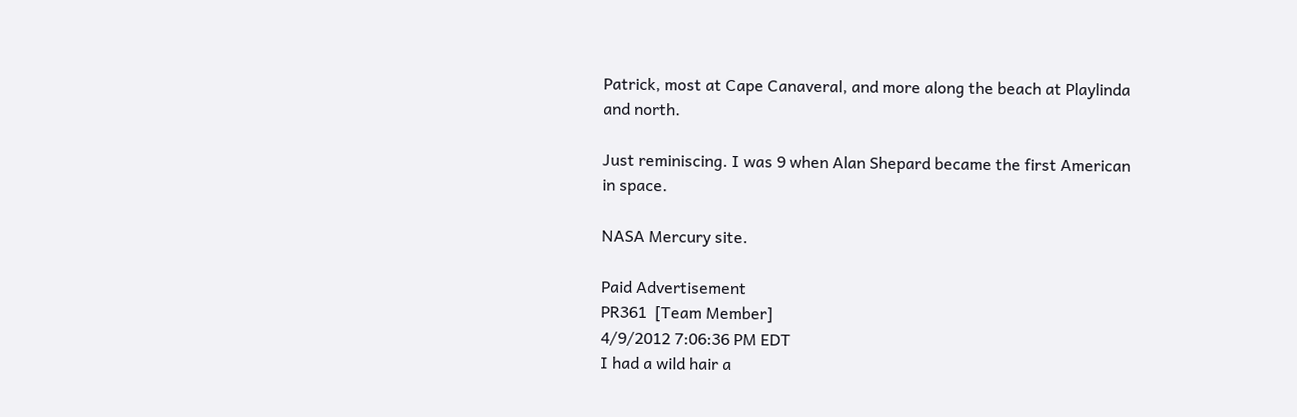Patrick, most at Cape Canaveral, and more along the beach at Playlinda and north.

Just reminiscing. I was 9 when Alan Shepard became the first American in space.

NASA Mercury site.

Paid Advertisement
PR361  [Team Member]
4/9/2012 7:06:36 PM EDT
I had a wild hair a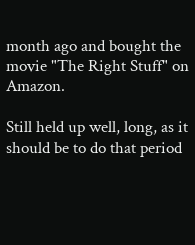month ago and bought the movie "The Right Stuff" on Amazon.

Still held up well, long, as it should be to do that period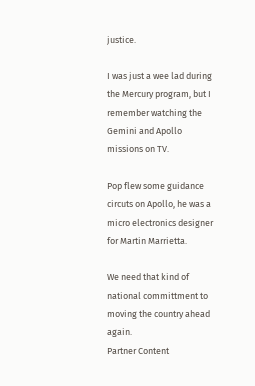justice.

I was just a wee lad during the Mercury program, but I remember watching the Gemini and Apollo missions on TV.

Pop flew some guidance circuts on Apollo, he was a micro electronics designer for Martin Marrietta.

We need that kind of national committment to moving the country ahead again.
Partner Content